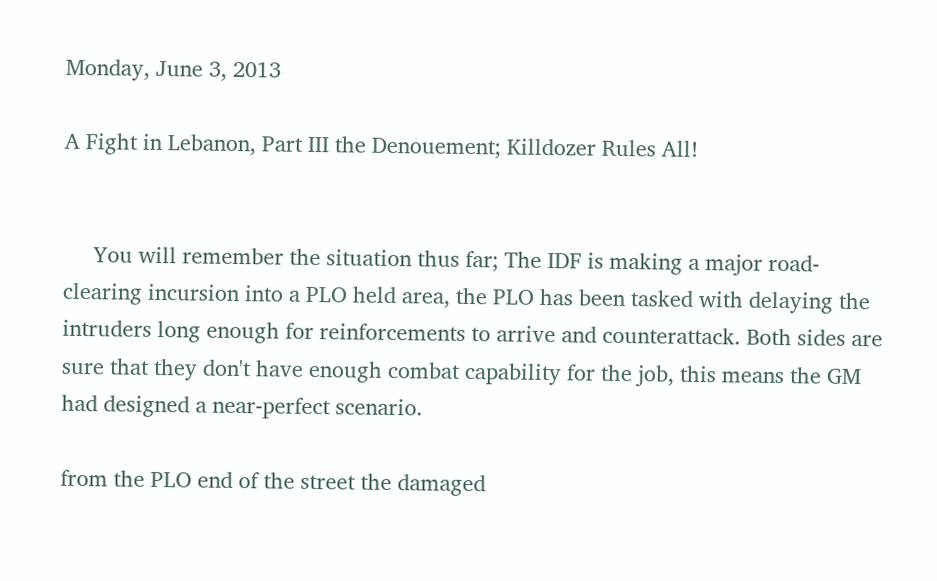Monday, June 3, 2013

A Fight in Lebanon, Part III the Denouement; Killdozer Rules All!


     You will remember the situation thus far; The IDF is making a major road-clearing incursion into a PLO held area, the PLO has been tasked with delaying the intruders long enough for reinforcements to arrive and counterattack. Both sides are sure that they don't have enough combat capability for the job, this means the GM had designed a near-perfect scenario.

from the PLO end of the street the damaged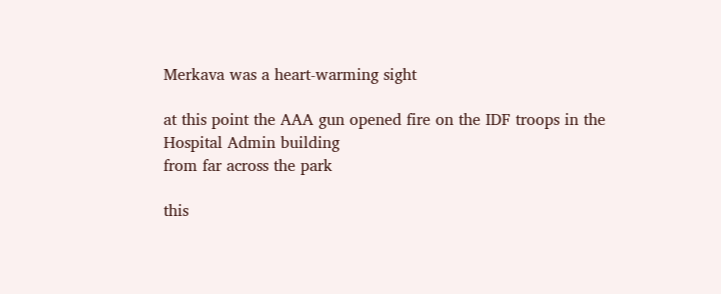Merkava was a heart-warming sight

at this point the AAA gun opened fire on the IDF troops in the Hospital Admin building
from far across the park

this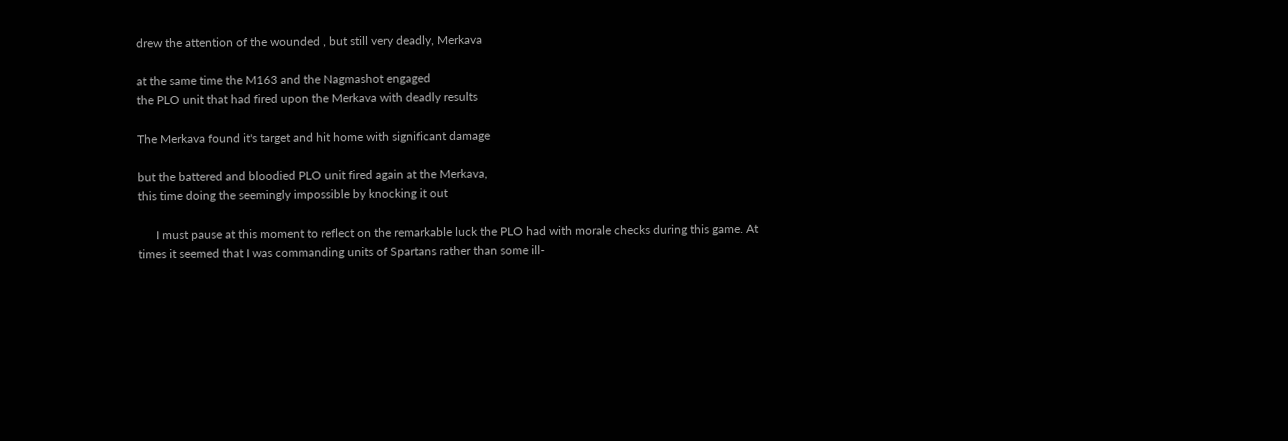drew the attention of the wounded , but still very deadly, Merkava

at the same time the M163 and the Nagmashot engaged
the PLO unit that had fired upon the Merkava with deadly results

The Merkava found it's target and hit home with significant damage

but the battered and bloodied PLO unit fired again at the Merkava,
this time doing the seemingly impossible by knocking it out

      I must pause at this moment to reflect on the remarkable luck the PLO had with morale checks during this game. At times it seemed that I was commanding units of Spartans rather than some ill-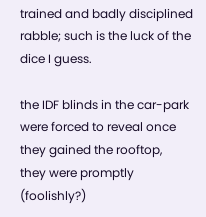trained and badly disciplined rabble; such is the luck of the dice I guess.

the IDF blinds in the car-park were forced to reveal once they gained the rooftop,
they were promptly (foolishly?)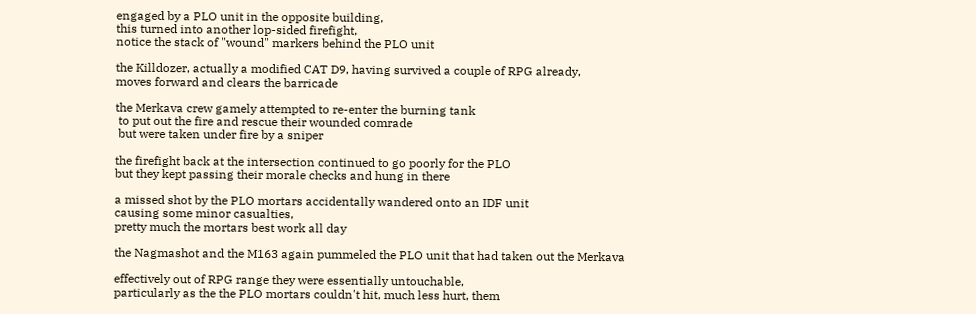engaged by a PLO unit in the opposite building,
this turned into another lop-sided firefight,
notice the stack of "wound" markers behind the PLO unit

the Killdozer, actually a modified CAT D9, having survived a couple of RPG already,
moves forward and clears the barricade

the Merkava crew gamely attempted to re-enter the burning tank
 to put out the fire and rescue their wounded comrade
 but were taken under fire by a sniper

the firefight back at the intersection continued to go poorly for the PLO
but they kept passing their morale checks and hung in there

a missed shot by the PLO mortars accidentally wandered onto an IDF unit
causing some minor casualties,
pretty much the mortars best work all day

the Nagmashot and the M163 again pummeled the PLO unit that had taken out the Merkava

effectively out of RPG range they were essentially untouchable,
particularly as the the PLO mortars couldn't hit, much less hurt, them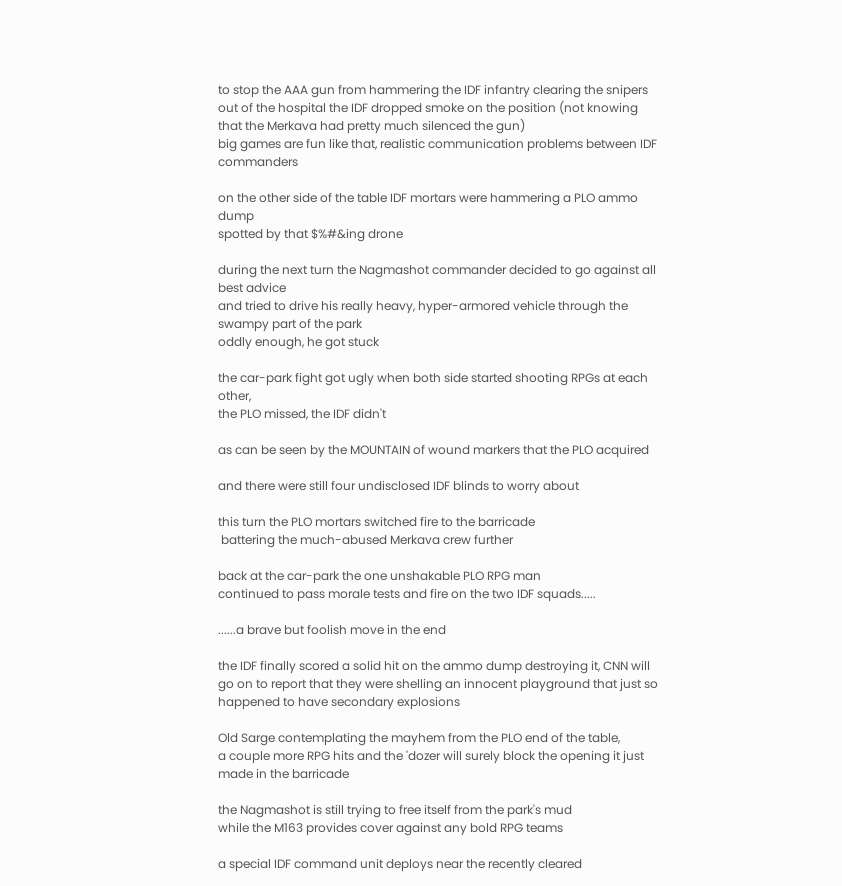to stop the AAA gun from hammering the IDF infantry clearing the snipers out of the hospital the IDF dropped smoke on the position (not knowing that the Merkava had pretty much silenced the gun)
big games are fun like that, realistic communication problems between IDF commanders

on the other side of the table IDF mortars were hammering a PLO ammo dump
spotted by that $%#&ing drone

during the next turn the Nagmashot commander decided to go against all best advice
and tried to drive his really heavy, hyper-armored vehicle through the swampy part of the park
oddly enough, he got stuck

the car-park fight got ugly when both side started shooting RPGs at each other,
the PLO missed, the IDF didn't

as can be seen by the MOUNTAIN of wound markers that the PLO acquired

and there were still four undisclosed IDF blinds to worry about

this turn the PLO mortars switched fire to the barricade
 battering the much-abused Merkava crew further

back at the car-park the one unshakable PLO RPG man
continued to pass morale tests and fire on the two IDF squads.....

......a brave but foolish move in the end

the IDF finally scored a solid hit on the ammo dump destroying it, CNN will go on to report that they were shelling an innocent playground that just so happened to have secondary explosions

Old Sarge contemplating the mayhem from the PLO end of the table,
a couple more RPG hits and the 'dozer will surely block the opening it just made in the barricade

the Nagmashot is still trying to free itself from the park's mud
while the M163 provides cover against any bold RPG teams

a special IDF command unit deploys near the recently cleared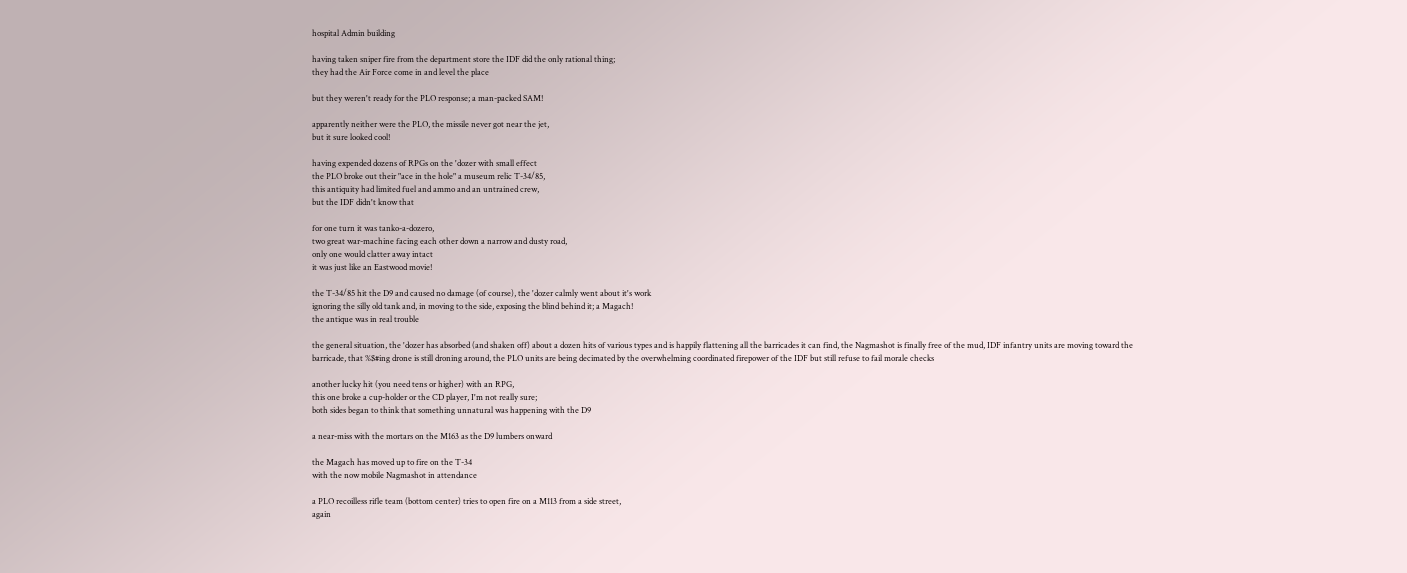hospital Admin building

having taken sniper fire from the department store the IDF did the only rational thing;
they had the Air Force come in and level the place

but they weren't ready for the PLO response; a man-packed SAM!

apparently neither were the PLO, the missile never got near the jet,
but it sure looked cool!

having expended dozens of RPGs on the 'dozer with small effect
the PLO broke out their "ace in the hole" a museum relic T-34/85,
this antiquity had limited fuel and ammo and an untrained crew,
but the IDF didn't know that

for one turn it was tanko-a-dozero,
two great war-machine facing each other down a narrow and dusty road,
only one would clatter away intact
it was just like an Eastwood movie!

the T-34/85 hit the D9 and caused no damage (of course), the 'dozer calmly went about it's work
ignoring the silly old tank and, in moving to the side, exposing the blind behind it; a Magach!
the antique was in real trouble

the general situation, the 'dozer has absorbed (and shaken off) about a dozen hits of various types and is happily flattening all the barricades it can find, the Nagmashot is finally free of the mud, IDF infantry units are moving toward the barricade, that %$#ing drone is still droning around, the PLO units are being decimated by the overwhelming coordinated firepower of the IDF but still refuse to fail morale checks

another lucky hit (you need tens or higher) with an RPG,
this one broke a cup-holder or the CD player, I'm not really sure;
both sides began to think that something unnatural was happening with the D9

a near-miss with the mortars on the M163 as the D9 lumbers onward

the Magach has moved up to fire on the T-34
with the now mobile Nagmashot in attendance

a PLO recoilless rifle team (bottom center) tries to open fire on a M113 from a side street,
again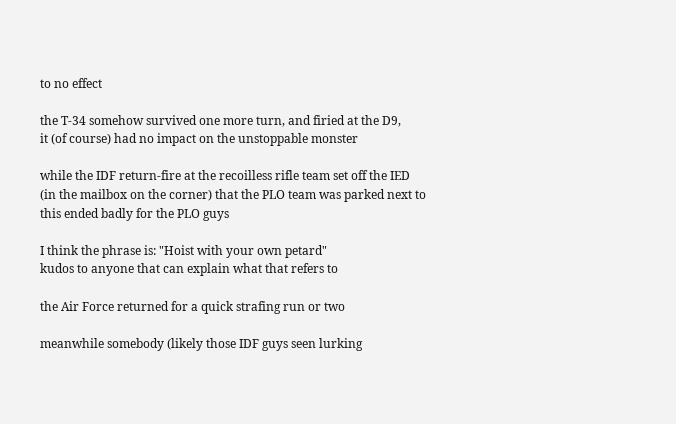to no effect

the T-34 somehow survived one more turn, and firied at the D9,
it (of course) had no impact on the unstoppable monster

while the IDF return-fire at the recoilless rifle team set off the IED
(in the mailbox on the corner) that the PLO team was parked next to
this ended badly for the PLO guys

I think the phrase is: "Hoist with your own petard"
kudos to anyone that can explain what that refers to

the Air Force returned for a quick strafing run or two

meanwhile somebody (likely those IDF guys seen lurking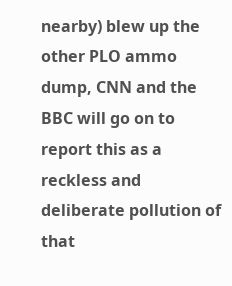nearby) blew up the other PLO ammo dump, CNN and the BBC will go on to report this as a reckless and deliberate pollution of that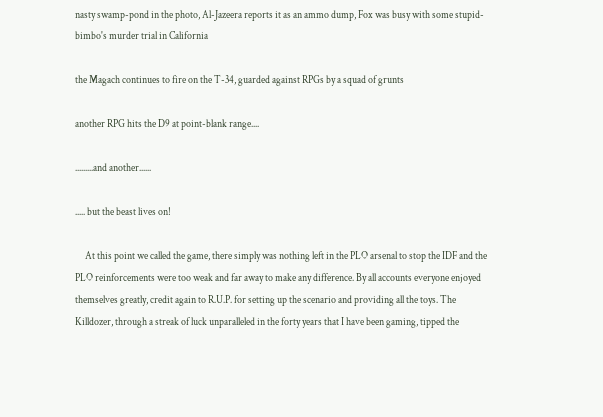nasty swamp-pond in the photo, Al-Jazeera reports it as an ammo dump, Fox was busy with some stupid-bimbo's murder trial in California

the Magach continues to fire on the T-34, guarded against RPGs by a squad of grunts

another RPG hits the D9 at point-blank range....

.........and another......

..... but the beast lives on!

     At this point we called the game, there simply was nothing left in the PLO arsenal to stop the IDF and the PLO reinforcements were too weak and far away to make any difference. By all accounts everyone enjoyed themselves greatly, credit again to R.U.P. for setting up the scenario and providing all the toys. The Killdozer, through a streak of luck unparalleled in the forty years that I have been gaming, tipped the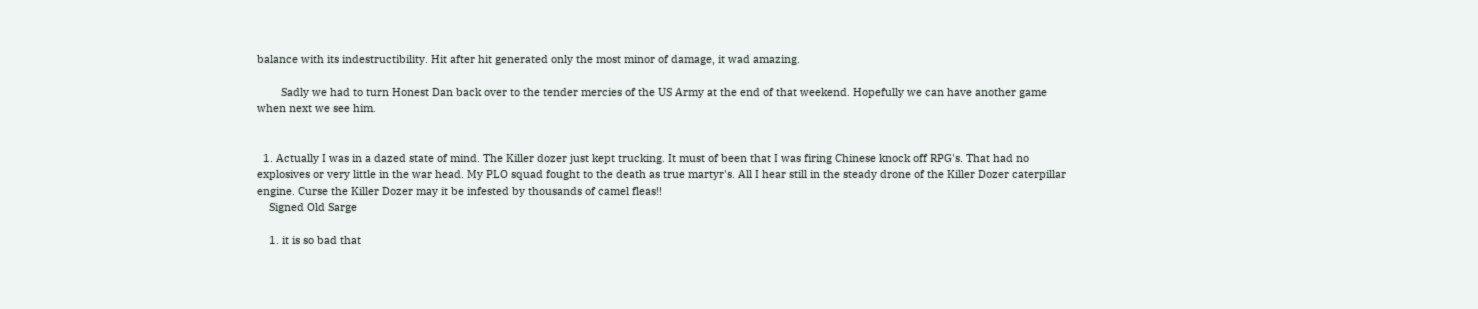balance with its indestructibility. Hit after hit generated only the most minor of damage, it wad amazing.

        Sadly we had to turn Honest Dan back over to the tender mercies of the US Army at the end of that weekend. Hopefully we can have another game when next we see him.


  1. Actually I was in a dazed state of mind. The Killer dozer just kept trucking. It must of been that I was firing Chinese knock off RPG's. That had no explosives or very little in the war head. My PLO squad fought to the death as true martyr's. All I hear still in the steady drone of the Killer Dozer caterpillar engine. Curse the Killer Dozer may it be infested by thousands of camel fleas!!
    Signed Old Sarge

    1. it is so bad that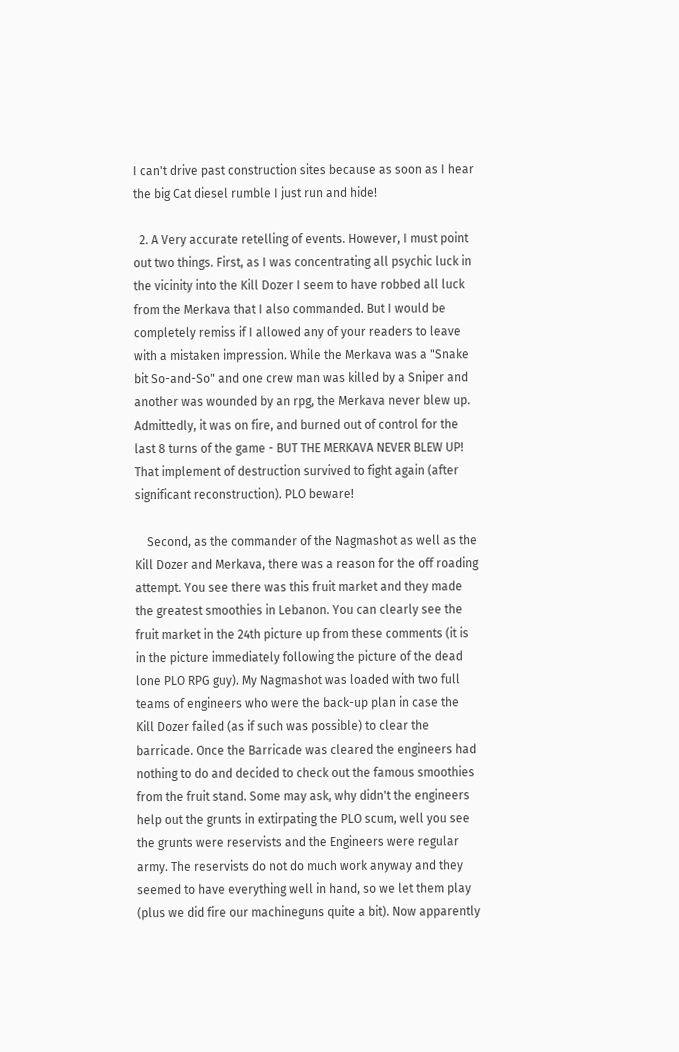I can't drive past construction sites because as soon as I hear the big Cat diesel rumble I just run and hide!

  2. A Very accurate retelling of events. However, I must point out two things. First, as I was concentrating all psychic luck in the vicinity into the Kill Dozer I seem to have robbed all luck from the Merkava that I also commanded. But I would be completely remiss if I allowed any of your readers to leave with a mistaken impression. While the Merkava was a "Snake bit So-and-So" and one crew man was killed by a Sniper and another was wounded by an rpg, the Merkava never blew up. Admittedly, it was on fire, and burned out of control for the last 8 turns of the game - BUT THE MERKAVA NEVER BLEW UP! That implement of destruction survived to fight again (after significant reconstruction). PLO beware!

    Second, as the commander of the Nagmashot as well as the Kill Dozer and Merkava, there was a reason for the off roading attempt. You see there was this fruit market and they made the greatest smoothies in Lebanon. You can clearly see the fruit market in the 24th picture up from these comments (it is in the picture immediately following the picture of the dead lone PLO RPG guy). My Nagmashot was loaded with two full teams of engineers who were the back-up plan in case the Kill Dozer failed (as if such was possible) to clear the barricade. Once the Barricade was cleared the engineers had nothing to do and decided to check out the famous smoothies from the fruit stand. Some may ask, why didn't the engineers help out the grunts in extirpating the PLO scum, well you see the grunts were reservists and the Engineers were regular army. The reservists do not do much work anyway and they seemed to have everything well in hand, so we let them play (plus we did fire our machineguns quite a bit). Now apparently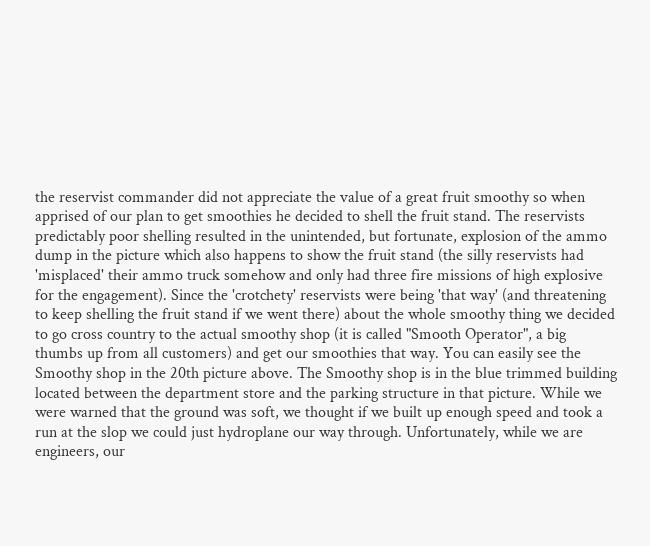the reservist commander did not appreciate the value of a great fruit smoothy so when apprised of our plan to get smoothies he decided to shell the fruit stand. The reservists predictably poor shelling resulted in the unintended, but fortunate, explosion of the ammo dump in the picture which also happens to show the fruit stand (the silly reservists had 'misplaced' their ammo truck somehow and only had three fire missions of high explosive for the engagement). Since the 'crotchety' reservists were being 'that way' (and threatening to keep shelling the fruit stand if we went there) about the whole smoothy thing we decided to go cross country to the actual smoothy shop (it is called "Smooth Operator", a big thumbs up from all customers) and get our smoothies that way. You can easily see the Smoothy shop in the 20th picture above. The Smoothy shop is in the blue trimmed building located between the department store and the parking structure in that picture. While we were warned that the ground was soft, we thought if we built up enough speed and took a run at the slop we could just hydroplane our way through. Unfortunately, while we are engineers, our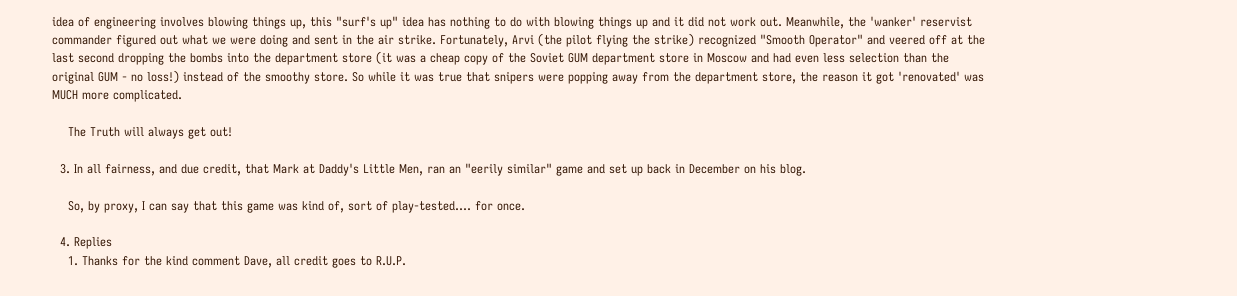idea of engineering involves blowing things up, this "surf's up" idea has nothing to do with blowing things up and it did not work out. Meanwhile, the 'wanker' reservist commander figured out what we were doing and sent in the air strike. Fortunately, Arvi (the pilot flying the strike) recognized "Smooth Operator" and veered off at the last second dropping the bombs into the department store (it was a cheap copy of the Soviet GUM department store in Moscow and had even less selection than the original GUM - no loss!) instead of the smoothy store. So while it was true that snipers were popping away from the department store, the reason it got 'renovated' was MUCH more complicated.

    The Truth will always get out!

  3. In all fairness, and due credit, that Mark at Daddy's Little Men, ran an "eerily similar" game and set up back in December on his blog.

    So, by proxy, I can say that this game was kind of, sort of play-tested.... for once.

  4. Replies
    1. Thanks for the kind comment Dave, all credit goes to R.U.P.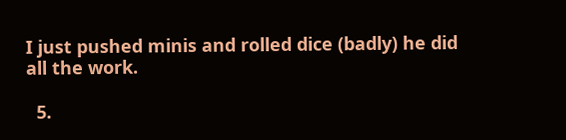I just pushed minis and rolled dice (badly) he did all the work.

  5.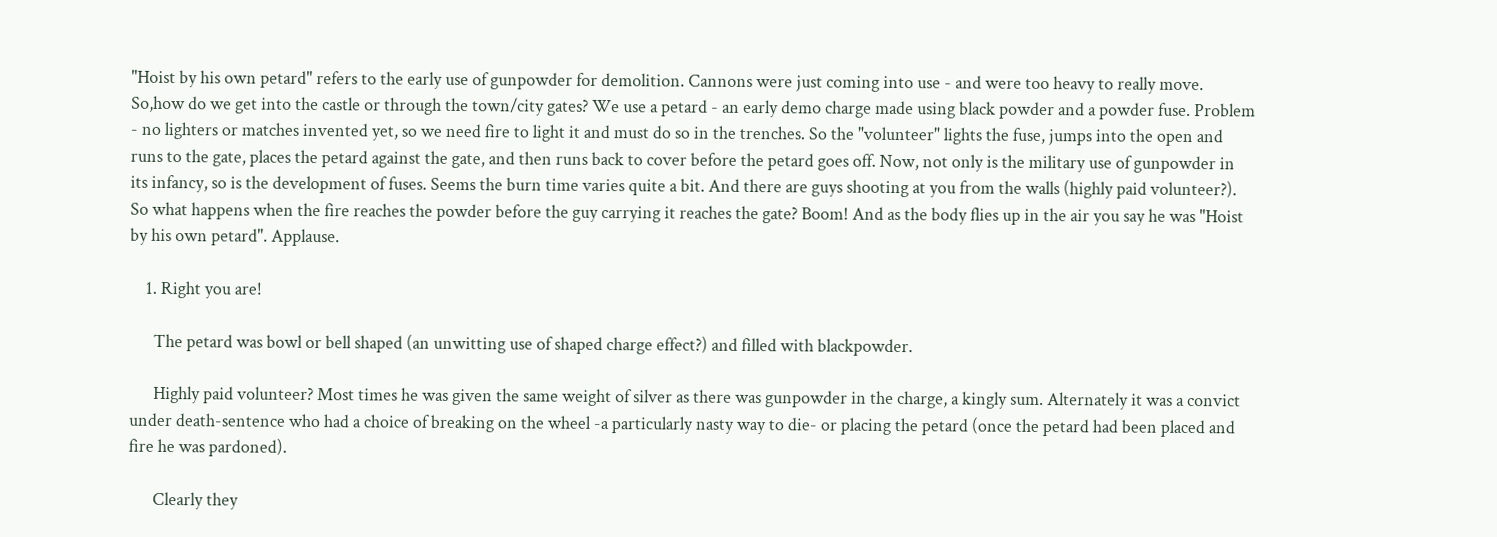"Hoist by his own petard" refers to the early use of gunpowder for demolition. Cannons were just coming into use - and were too heavy to really move. So,how do we get into the castle or through the town/city gates? We use a petard - an early demo charge made using black powder and a powder fuse. Problem - no lighters or matches invented yet, so we need fire to light it and must do so in the trenches. So the "volunteer" lights the fuse, jumps into the open and runs to the gate, places the petard against the gate, and then runs back to cover before the petard goes off. Now, not only is the military use of gunpowder in its infancy, so is the development of fuses. Seems the burn time varies quite a bit. And there are guys shooting at you from the walls (highly paid volunteer?). So what happens when the fire reaches the powder before the guy carrying it reaches the gate? Boom! And as the body flies up in the air you say he was "Hoist by his own petard". Applause.

    1. Right you are!

      The petard was bowl or bell shaped (an unwitting use of shaped charge effect?) and filled with blackpowder.

      Highly paid volunteer? Most times he was given the same weight of silver as there was gunpowder in the charge, a kingly sum. Alternately it was a convict under death-sentence who had a choice of breaking on the wheel -a particularly nasty way to die- or placing the petard (once the petard had been placed and fire he was pardoned).

      Clearly they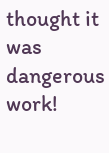thought it was dangerous work!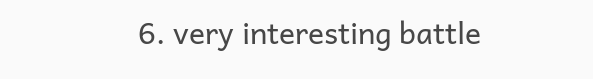6. very interesting battle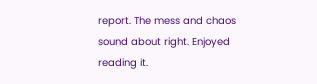report. The mess and chaos sound about right. Enjoyed reading it.